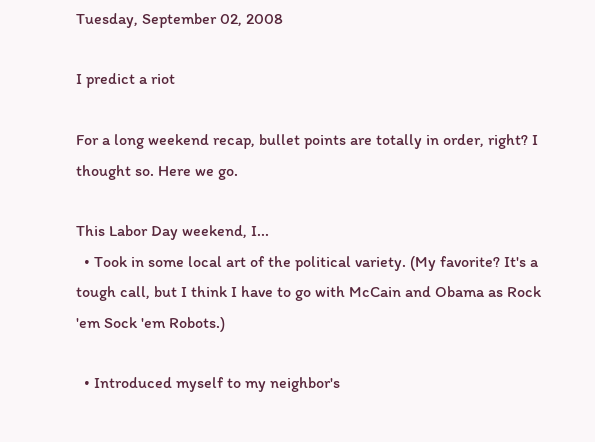Tuesday, September 02, 2008

I predict a riot

For a long weekend recap, bullet points are totally in order, right? I thought so. Here we go.

This Labor Day weekend, I...
  • Took in some local art of the political variety. (My favorite? It's a tough call, but I think I have to go with McCain and Obama as Rock 'em Sock 'em Robots.)

  • Introduced myself to my neighbor's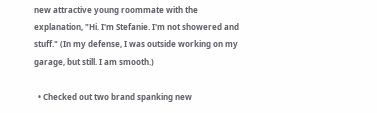new attractive young roommate with the explanation, "Hi. I'm Stefanie. I'm not showered and stuff." (In my defense, I was outside working on my garage, but still. I am smooth.)

  • Checked out two brand spanking new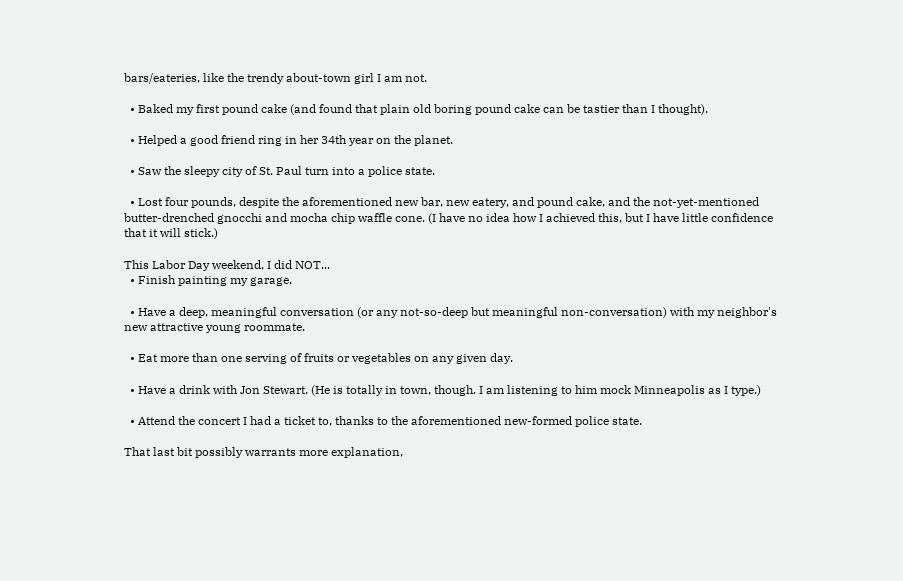bars/eateries, like the trendy about-town girl I am not.

  • Baked my first pound cake (and found that plain old boring pound cake can be tastier than I thought).

  • Helped a good friend ring in her 34th year on the planet.

  • Saw the sleepy city of St. Paul turn into a police state.

  • Lost four pounds, despite the aforementioned new bar, new eatery, and pound cake, and the not-yet-mentioned butter-drenched gnocchi and mocha chip waffle cone. (I have no idea how I achieved this, but I have little confidence that it will stick.)

This Labor Day weekend, I did NOT...
  • Finish painting my garage.

  • Have a deep, meaningful conversation (or any not-so-deep but meaningful non-conversation) with my neighbor's new attractive young roommate.

  • Eat more than one serving of fruits or vegetables on any given day.

  • Have a drink with Jon Stewart. (He is totally in town, though. I am listening to him mock Minneapolis as I type.)

  • Attend the concert I had a ticket to, thanks to the aforementioned new-formed police state.

That last bit possibly warrants more explanation,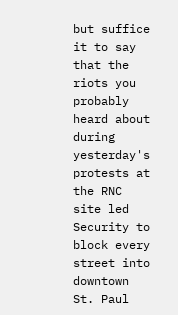but suffice it to say that the riots you probably heard about during yesterday's protests at the RNC site led Security to block every street into downtown St. Paul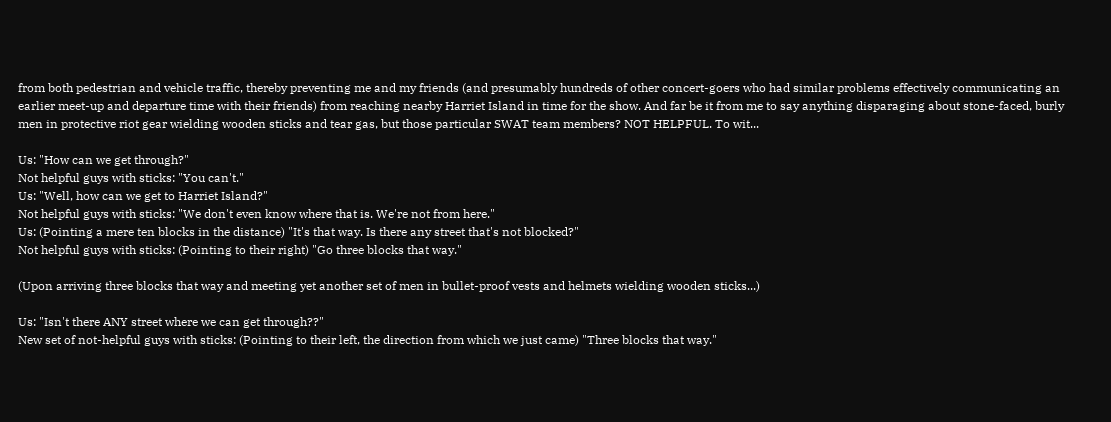from both pedestrian and vehicle traffic, thereby preventing me and my friends (and presumably hundreds of other concert-goers who had similar problems effectively communicating an earlier meet-up and departure time with their friends) from reaching nearby Harriet Island in time for the show. And far be it from me to say anything disparaging about stone-faced, burly men in protective riot gear wielding wooden sticks and tear gas, but those particular SWAT team members? NOT HELPFUL. To wit...

Us: "How can we get through?"
Not helpful guys with sticks: "You can't."
Us: "Well, how can we get to Harriet Island?"
Not helpful guys with sticks: "We don't even know where that is. We're not from here."
Us: (Pointing a mere ten blocks in the distance) "It's that way. Is there any street that's not blocked?"
Not helpful guys with sticks: (Pointing to their right) "Go three blocks that way."

(Upon arriving three blocks that way and meeting yet another set of men in bullet-proof vests and helmets wielding wooden sticks...)

Us: "Isn't there ANY street where we can get through??"
New set of not-helpful guys with sticks: (Pointing to their left, the direction from which we just came) "Three blocks that way."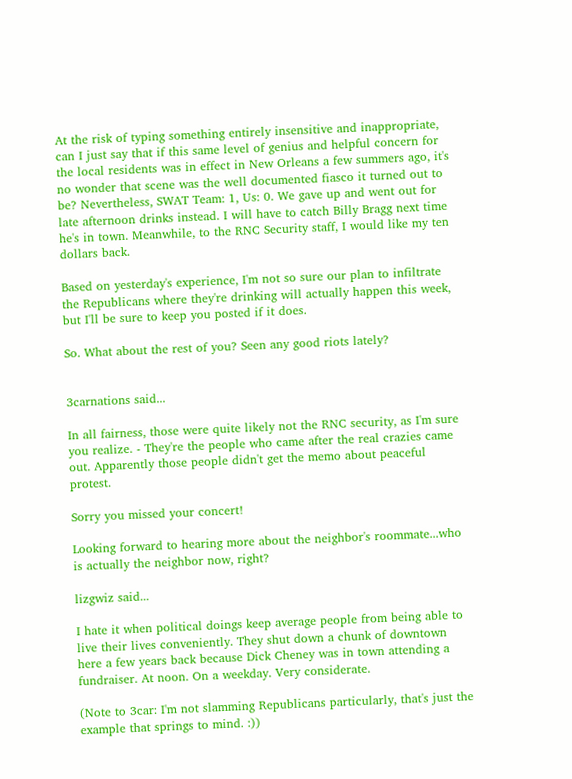At the risk of typing something entirely insensitive and inappropriate, can I just say that if this same level of genius and helpful concern for the local residents was in effect in New Orleans a few summers ago, it's no wonder that scene was the well documented fiasco it turned out to be? Nevertheless, SWAT Team: 1, Us: 0. We gave up and went out for late afternoon drinks instead. I will have to catch Billy Bragg next time he's in town. Meanwhile, to the RNC Security staff, I would like my ten dollars back.

Based on yesterday's experience, I'm not so sure our plan to infiltrate the Republicans where they're drinking will actually happen this week, but I'll be sure to keep you posted if it does.

So. What about the rest of you? Seen any good riots lately?


3carnations said...

In all fairness, those were quite likely not the RNC security, as I'm sure you realize. - They're the people who came after the real crazies came out. Apparently those people didn't get the memo about peaceful protest.

Sorry you missed your concert!

Looking forward to hearing more about the neighbor's roommate...who is actually the neighbor now, right?

lizgwiz said...

I hate it when political doings keep average people from being able to live their lives conveniently. They shut down a chunk of downtown here a few years back because Dick Cheney was in town attending a fundraiser. At noon. On a weekday. Very considerate.

(Note to 3car: I'm not slamming Republicans particularly, that's just the example that springs to mind. :))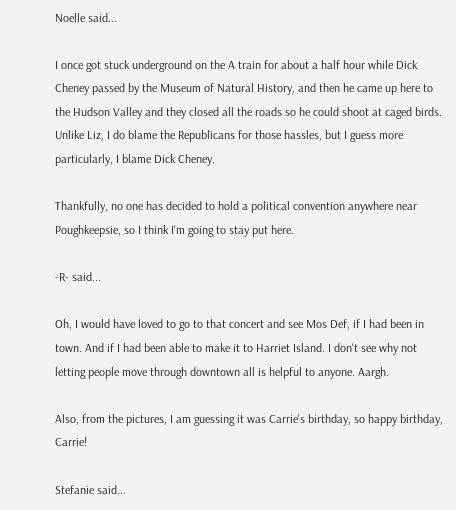Noelle said...

I once got stuck underground on the A train for about a half hour while Dick Cheney passed by the Museum of Natural History, and then he came up here to the Hudson Valley and they closed all the roads so he could shoot at caged birds. Unlike Liz, I do blame the Republicans for those hassles, but I guess more particularly, I blame Dick Cheney.

Thankfully, no one has decided to hold a political convention anywhere near Poughkeepsie, so I think I'm going to stay put here.

-R- said...

Oh, I would have loved to go to that concert and see Mos Def, if I had been in town. And if I had been able to make it to Harriet Island. I don't see why not letting people move through downtown all is helpful to anyone. Aargh.

Also, from the pictures, I am guessing it was Carrie's birthday, so happy birthday, Carrie!

Stefanie said...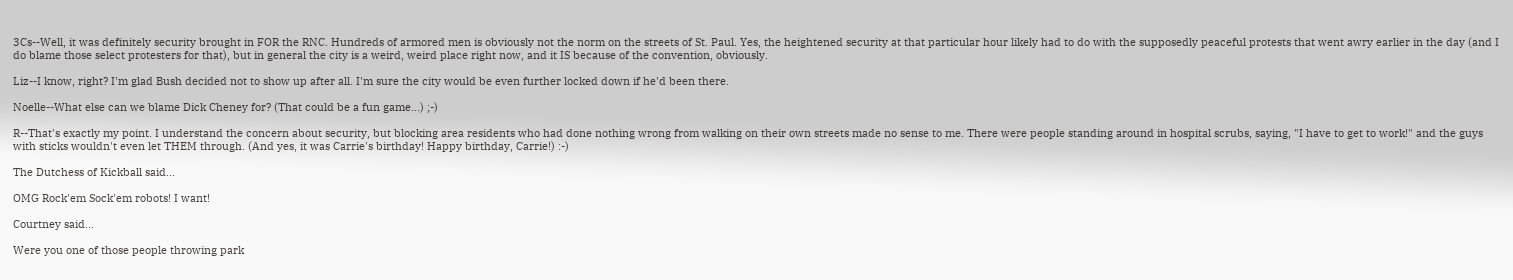3Cs--Well, it was definitely security brought in FOR the RNC. Hundreds of armored men is obviously not the norm on the streets of St. Paul. Yes, the heightened security at that particular hour likely had to do with the supposedly peaceful protests that went awry earlier in the day (and I do blame those select protesters for that), but in general the city is a weird, weird place right now, and it IS because of the convention, obviously.

Liz--I know, right? I'm glad Bush decided not to show up after all. I'm sure the city would be even further locked down if he'd been there.

Noelle--What else can we blame Dick Cheney for? (That could be a fun game...) ;-)

R--That's exactly my point. I understand the concern about security, but blocking area residents who had done nothing wrong from walking on their own streets made no sense to me. There were people standing around in hospital scrubs, saying, "I have to get to work!" and the guys with sticks wouldn't even let THEM through. (And yes, it was Carrie's birthday! Happy birthday, Carrie!) :-)

The Dutchess of Kickball said...

OMG Rock'em Sock'em robots! I want!

Courtney said...

Were you one of those people throwing park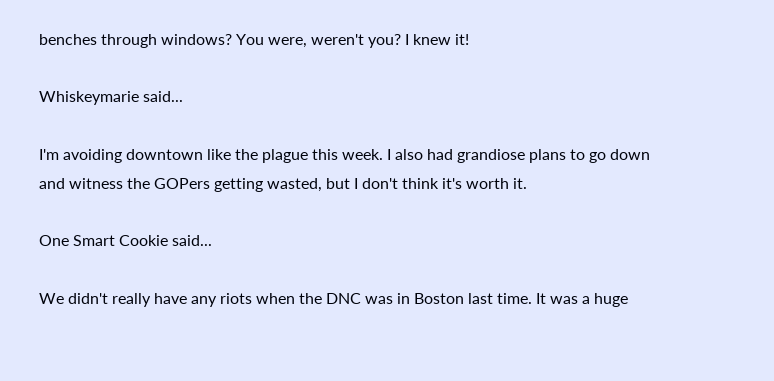benches through windows? You were, weren't you? I knew it!

Whiskeymarie said...

I'm avoiding downtown like the plague this week. I also had grandiose plans to go down and witness the GOPers getting wasted, but I don't think it's worth it.

One Smart Cookie said...

We didn't really have any riots when the DNC was in Boston last time. It was a huge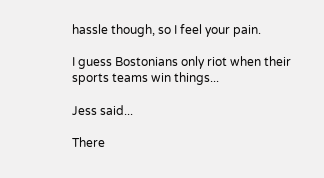hassle though, so I feel your pain.

I guess Bostonians only riot when their sports teams win things...

Jess said...

There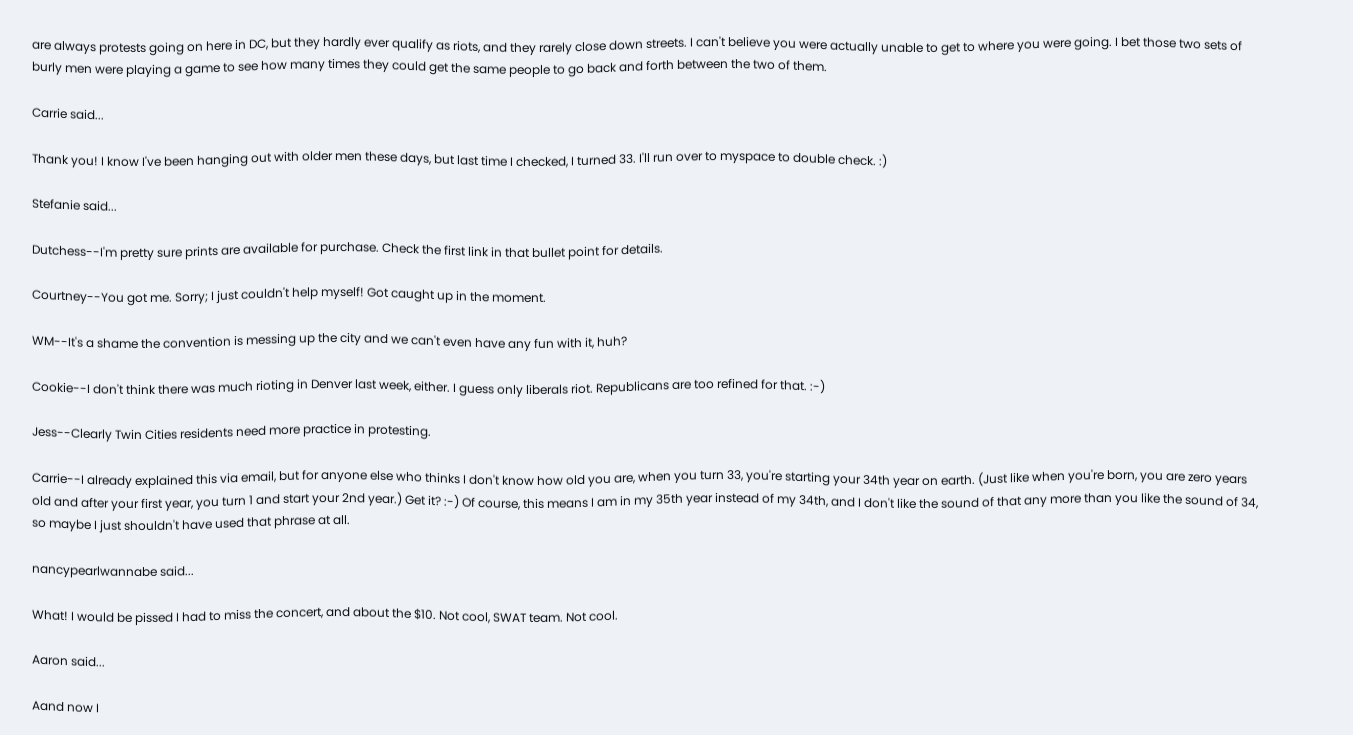are always protests going on here in DC, but they hardly ever qualify as riots, and they rarely close down streets. I can't believe you were actually unable to get to where you were going. I bet those two sets of burly men were playing a game to see how many times they could get the same people to go back and forth between the two of them.

Carrie said...

Thank you! I know I've been hanging out with older men these days, but last time I checked, I turned 33. I'll run over to myspace to double check. :)

Stefanie said...

Dutchess--I'm pretty sure prints are available for purchase. Check the first link in that bullet point for details.

Courtney--You got me. Sorry; I just couldn't help myself! Got caught up in the moment.

WM--It's a shame the convention is messing up the city and we can't even have any fun with it, huh?

Cookie--I don't think there was much rioting in Denver last week, either. I guess only liberals riot. Republicans are too refined for that. :-)

Jess--Clearly Twin Cities residents need more practice in protesting.

Carrie--I already explained this via email, but for anyone else who thinks I don't know how old you are, when you turn 33, you're starting your 34th year on earth. (Just like when you're born, you are zero years old and after your first year, you turn 1 and start your 2nd year.) Get it? :-) Of course, this means I am in my 35th year instead of my 34th, and I don't like the sound of that any more than you like the sound of 34, so maybe I just shouldn't have used that phrase at all.

nancypearlwannabe said...

What! I would be pissed I had to miss the concert, and about the $10. Not cool, SWAT team. Not cool.

Aaron said...

Aand now I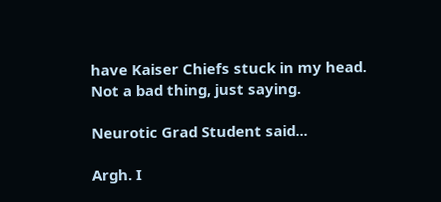have Kaiser Chiefs stuck in my head. Not a bad thing, just saying.

Neurotic Grad Student said...

Argh. I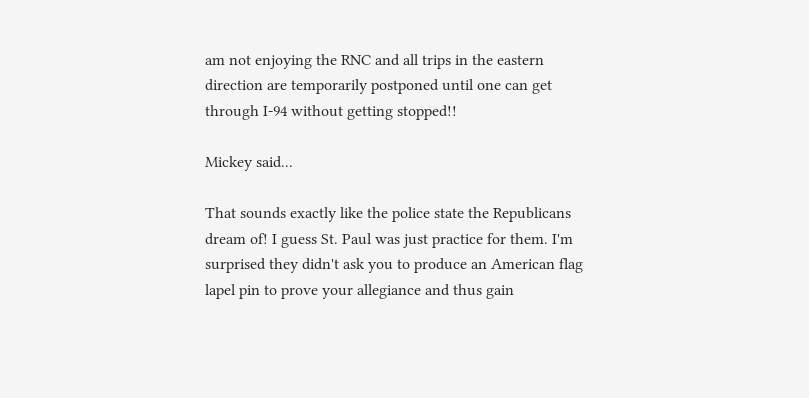am not enjoying the RNC and all trips in the eastern direction are temporarily postponed until one can get through I-94 without getting stopped!!

Mickey said...

That sounds exactly like the police state the Republicans dream of! I guess St. Paul was just practice for them. I'm surprised they didn't ask you to produce an American flag lapel pin to prove your allegiance and thus gain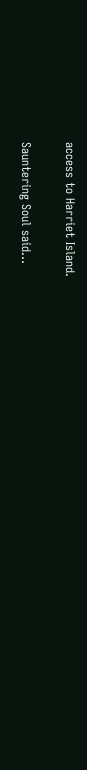access to Harriet Island.

Sauntering Soul said...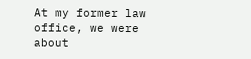At my former law office, we were about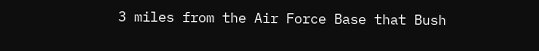3 miles from the Air Force Base that Bush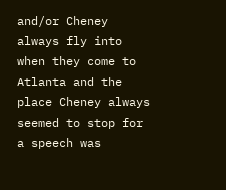and/or Cheney always fly into when they come to Atlanta and the place Cheney always seemed to stop for a speech was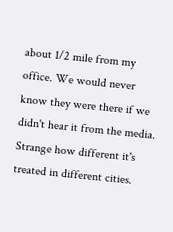about 1/2 mile from my office. We would never know they were there if we didn't hear it from the media. Strange how different it's treated in different cities.